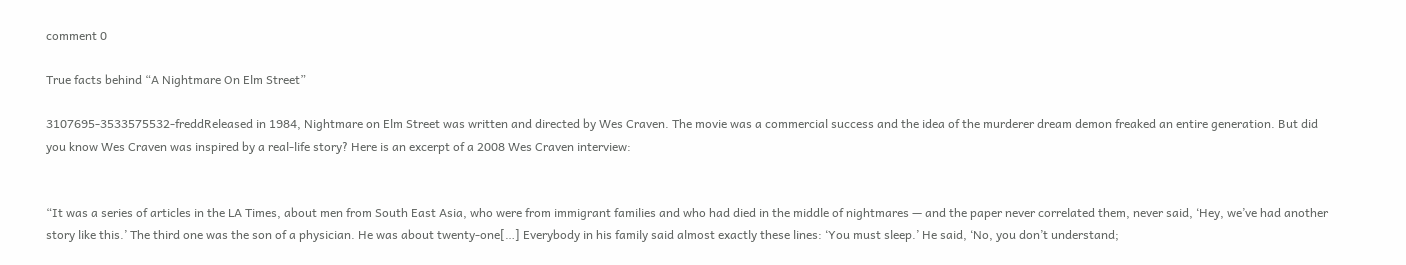comment 0

True facts behind “A Nightmare On Elm Street”

3107695-3533575532-freddReleased in 1984, Nightmare on Elm Street was written and directed by Wes Craven. The movie was a commercial success and the idea of the murderer dream demon freaked an entire generation. But did you know Wes Craven was inspired by a real-life story? Here is an excerpt of a 2008 Wes Craven interview:


“It was a series of articles in the LA Times, about men from South East Asia, who were from immigrant families and who had died in the middle of nightmares — and the paper never correlated them, never said, ‘Hey, we’ve had another story like this.’ The third one was the son of a physician. He was about twenty-one[…] Everybody in his family said almost exactly these lines: ‘You must sleep.’ He said, ‘No, you don’t understand;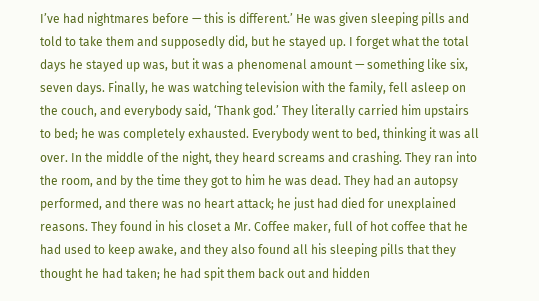I’ve had nightmares before — this is different.’ He was given sleeping pills and told to take them and supposedly did, but he stayed up. I forget what the total days he stayed up was, but it was a phenomenal amount — something like six, seven days. Finally, he was watching television with the family, fell asleep on the couch, and everybody said, ‘Thank god.’ They literally carried him upstairs to bed; he was completely exhausted. Everybody went to bed, thinking it was all over. In the middle of the night, they heard screams and crashing. They ran into the room, and by the time they got to him he was dead. They had an autopsy performed, and there was no heart attack; he just had died for unexplained reasons. They found in his closet a Mr. Coffee maker, full of hot coffee that he had used to keep awake, and they also found all his sleeping pills that they thought he had taken; he had spit them back out and hidden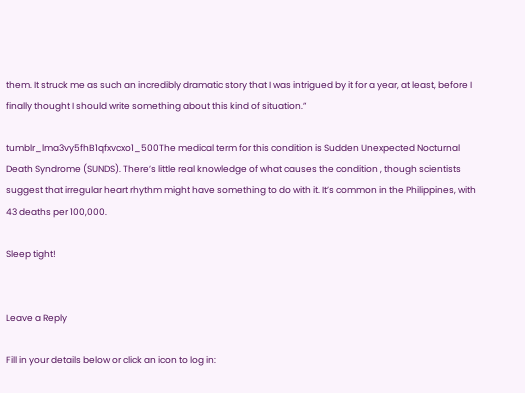them. It struck me as such an incredibly dramatic story that I was intrigued by it for a year, at least, before I finally thought I should write something about this kind of situation.”

tumblr_lma3vy5fhB1qfxvcxo1_500The medical term for this condition is Sudden Unexpected Nocturnal Death Syndrome (SUNDS). There’s little real knowledge of what causes the condition , though scientists suggest that irregular heart rhythm might have something to do with it. It’s common in the Philippines, with 43 deaths per 100,000.

Sleep tight!


Leave a Reply

Fill in your details below or click an icon to log in: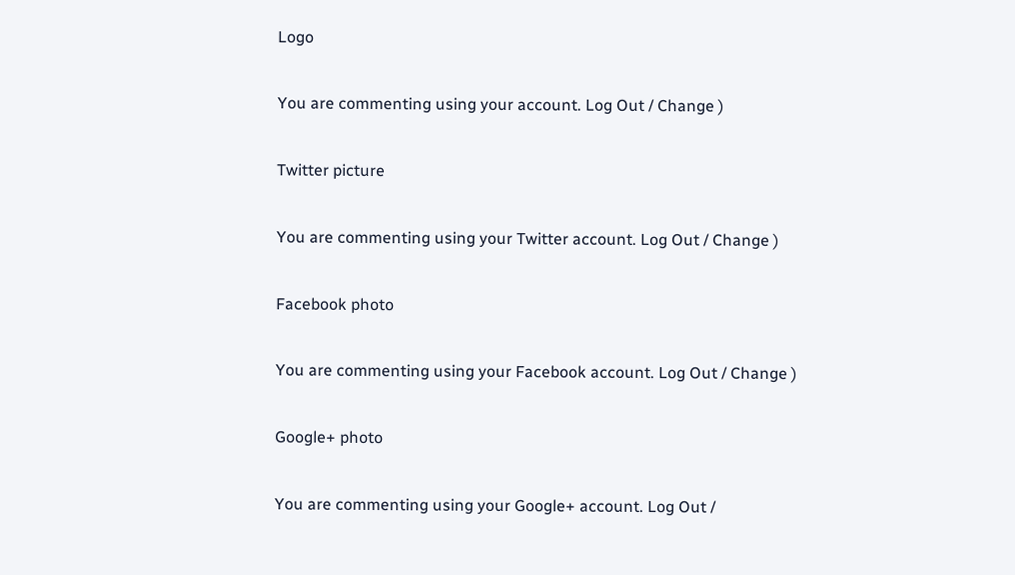Logo

You are commenting using your account. Log Out / Change )

Twitter picture

You are commenting using your Twitter account. Log Out / Change )

Facebook photo

You are commenting using your Facebook account. Log Out / Change )

Google+ photo

You are commenting using your Google+ account. Log Out /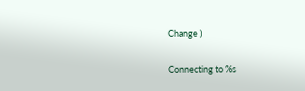Change )

Connecting to %s